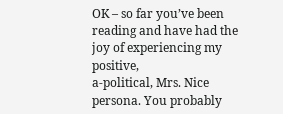OK – so far you’ve been reading and have had the joy of experiencing my positive,
a-political, Mrs. Nice persona. You probably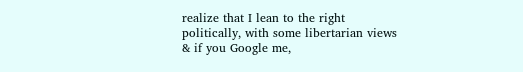realize that I lean to the right politically, with some libertarian views & if you Google me,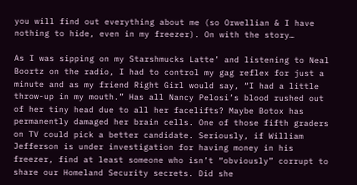you will find out everything about me (so Orwellian & I have nothing to hide, even in my freezer). On with the story…

As I was sipping on my Starshmucks Latte’ and listening to Neal Boortz on the radio, I had to control my gag reflex for just a minute and as my friend Right Girl would say, “I had a little throw-up in my mouth.” Has all Nancy Pelosi’s blood rushed out of her tiny head due to all her facelifts? Maybe Botox has permanently damaged her brain cells. One of those fifth graders on TV could pick a better candidate. Seriously, if William Jefferson is under investigation for having money in his freezer, find at least someone who isn’t “obviously” corrupt to share our Homeland Security secrets. Did she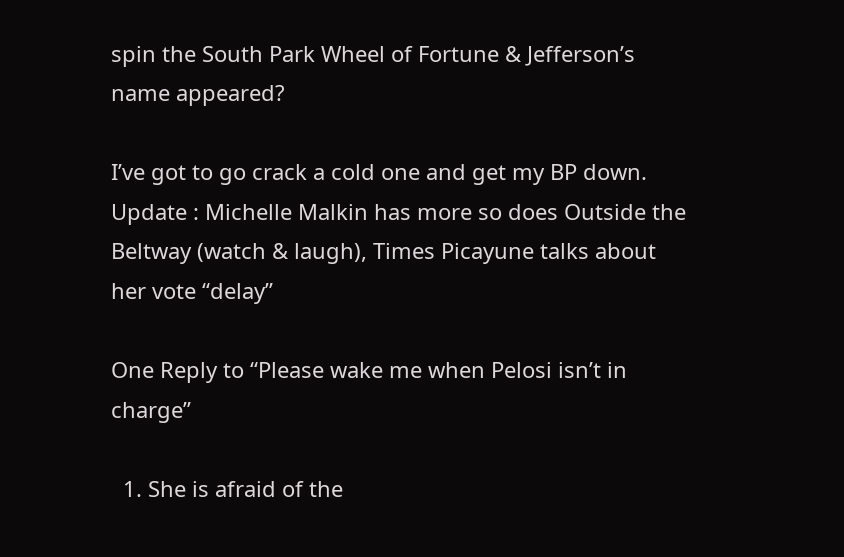spin the South Park Wheel of Fortune & Jefferson’s name appeared?

I’ve got to go crack a cold one and get my BP down.
Update : Michelle Malkin has more so does Outside the Beltway (watch & laugh), Times Picayune talks about her vote “delay”

One Reply to “Please wake me when Pelosi isn’t in charge”

  1. She is afraid of the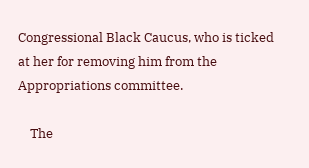Congressional Black Caucus, who is ticked at her for removing him from the Appropriations committee.

    The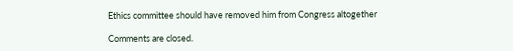Ethics committee should have removed him from Congress altogether

Comments are closed.